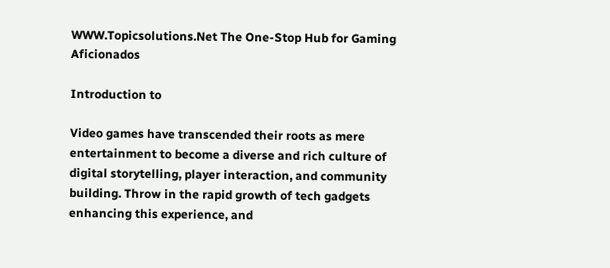WWW.Topicsolutions.Net The One-Stop Hub for Gaming Aficionados

Introduction to

Video games have transcended their roots as mere entertainment to become a diverse and rich culture of digital storytelling, player interaction, and community building. Throw in the rapid growth of tech gadgets enhancing this experience, and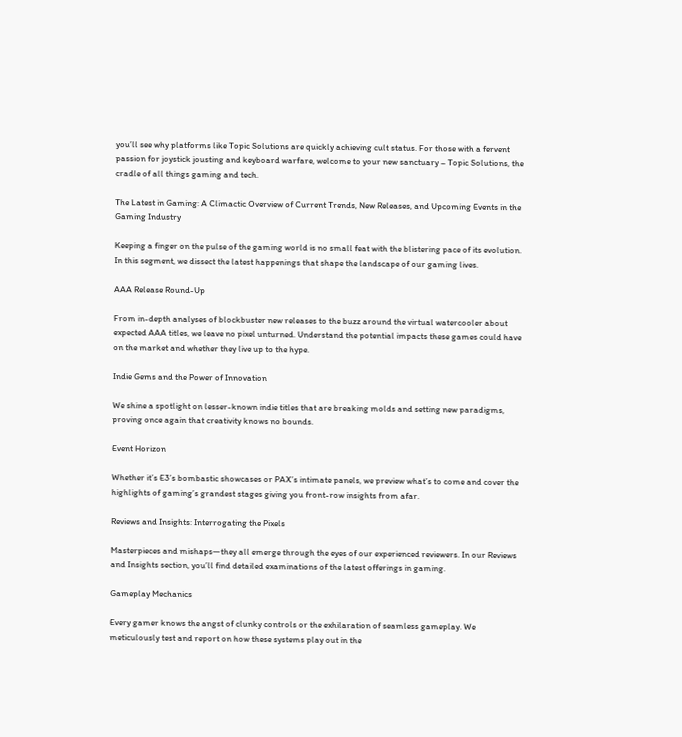you’ll see why platforms like Topic Solutions are quickly achieving cult status. For those with a fervent passion for joystick jousting and keyboard warfare, welcome to your new sanctuary – Topic Solutions, the cradle of all things gaming and tech.

The Latest in Gaming: A Climactic Overview of Current Trends, New Releases, and Upcoming Events in the Gaming Industry

Keeping a finger on the pulse of the gaming world is no small feat with the blistering pace of its evolution. In this segment, we dissect the latest happenings that shape the landscape of our gaming lives.

AAA Release Round-Up

From in-depth analyses of blockbuster new releases to the buzz around the virtual watercooler about expected AAA titles, we leave no pixel unturned. Understand the potential impacts these games could have on the market and whether they live up to the hype.

Indie Gems and the Power of Innovation

We shine a spotlight on lesser-known indie titles that are breaking molds and setting new paradigms, proving once again that creativity knows no bounds.

Event Horizon

Whether it’s E3’s bombastic showcases or PAX’s intimate panels, we preview what’s to come and cover the highlights of gaming’s grandest stages giving you front-row insights from afar.

Reviews and Insights: Interrogating the Pixels

Masterpieces and mishaps—they all emerge through the eyes of our experienced reviewers. In our Reviews and Insights section, you’ll find detailed examinations of the latest offerings in gaming.

Gameplay Mechanics

Every gamer knows the angst of clunky controls or the exhilaration of seamless gameplay. We meticulously test and report on how these systems play out in the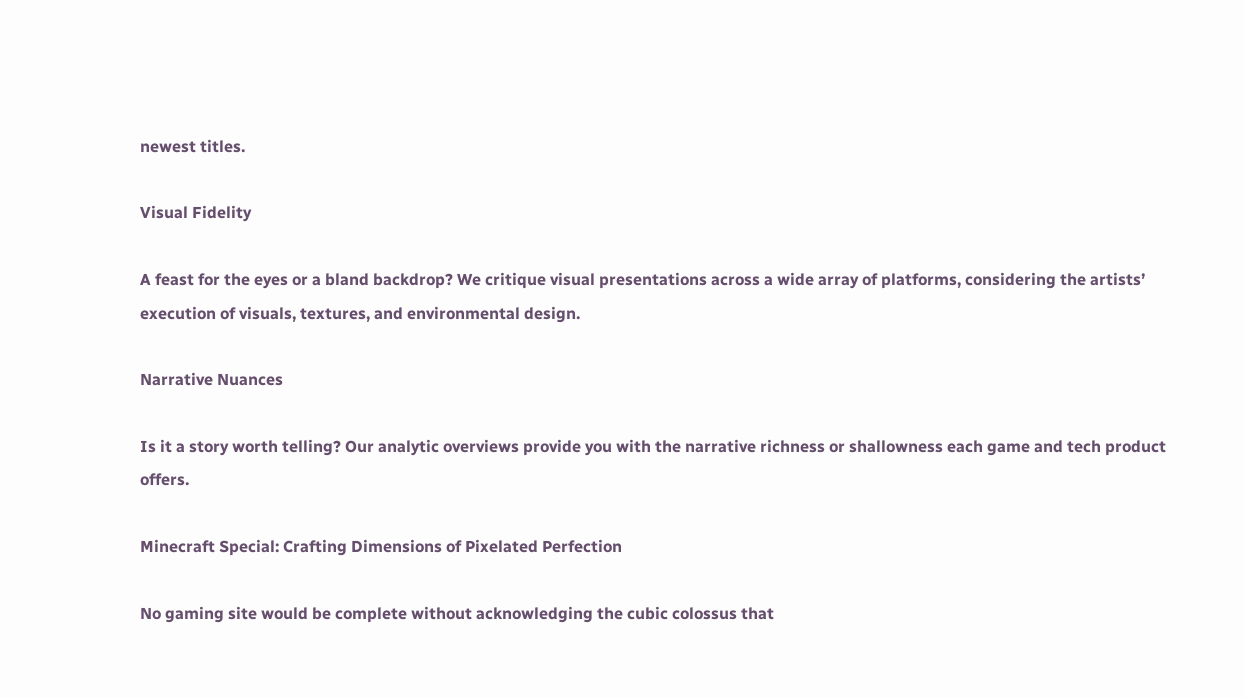newest titles.

Visual Fidelity

A feast for the eyes or a bland backdrop? We critique visual presentations across a wide array of platforms, considering the artists’ execution of visuals, textures, and environmental design.

Narrative Nuances

Is it a story worth telling? Our analytic overviews provide you with the narrative richness or shallowness each game and tech product offers.

Minecraft Special: Crafting Dimensions of Pixelated Perfection

No gaming site would be complete without acknowledging the cubic colossus that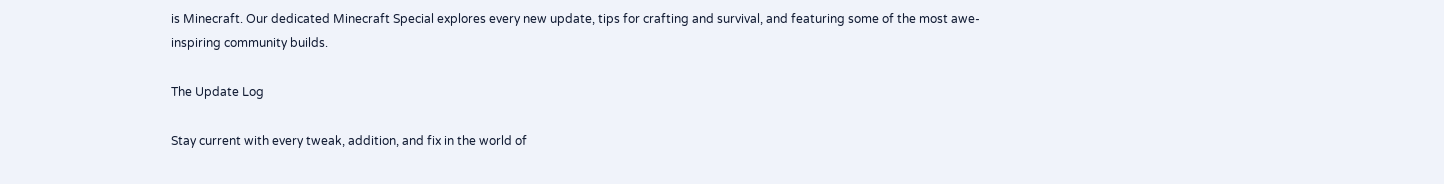is Minecraft. Our dedicated Minecraft Special explores every new update, tips for crafting and survival, and featuring some of the most awe-inspiring community builds.

The Update Log

Stay current with every tweak, addition, and fix in the world of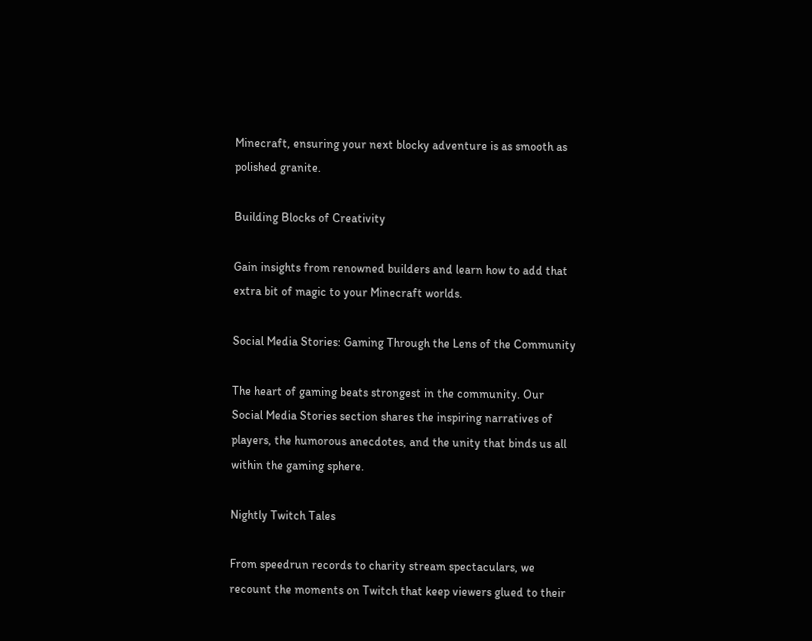Minecraft, ensuring your next blocky adventure is as smooth as polished granite.

Building Blocks of Creativity

Gain insights from renowned builders and learn how to add that extra bit of magic to your Minecraft worlds.

Social Media Stories: Gaming Through the Lens of the Community

The heart of gaming beats strongest in the community. Our Social Media Stories section shares the inspiring narratives of players, the humorous anecdotes, and the unity that binds us all within the gaming sphere.

Nightly Twitch Tales

From speedrun records to charity stream spectaculars, we recount the moments on Twitch that keep viewers glued to their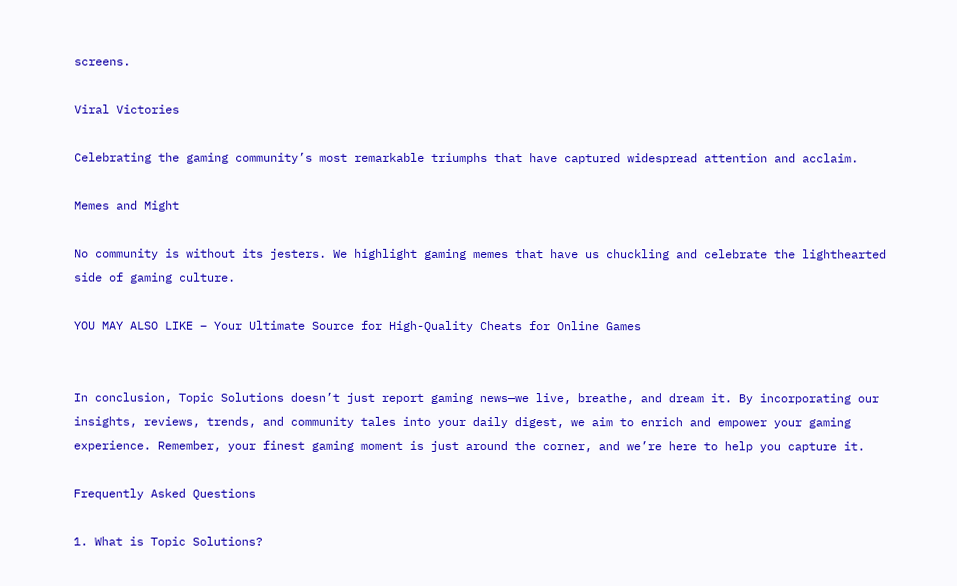screens.

Viral Victories

Celebrating the gaming community’s most remarkable triumphs that have captured widespread attention and acclaim.

Memes and Might

No community is without its jesters. We highlight gaming memes that have us chuckling and celebrate the lighthearted side of gaming culture.

YOU MAY ALSO LIKE – Your Ultimate Source for High-Quality Cheats for Online Games


In conclusion, Topic Solutions doesn’t just report gaming news—we live, breathe, and dream it. By incorporating our insights, reviews, trends, and community tales into your daily digest, we aim to enrich and empower your gaming experience. Remember, your finest gaming moment is just around the corner, and we’re here to help you capture it.

Frequently Asked Questions

1. What is Topic Solutions?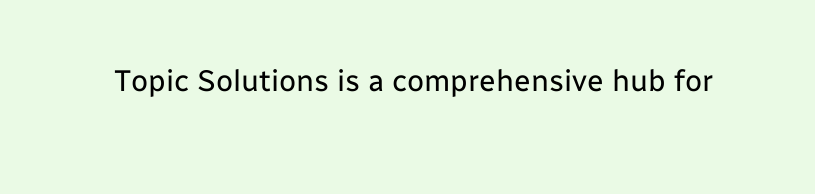Topic Solutions is a comprehensive hub for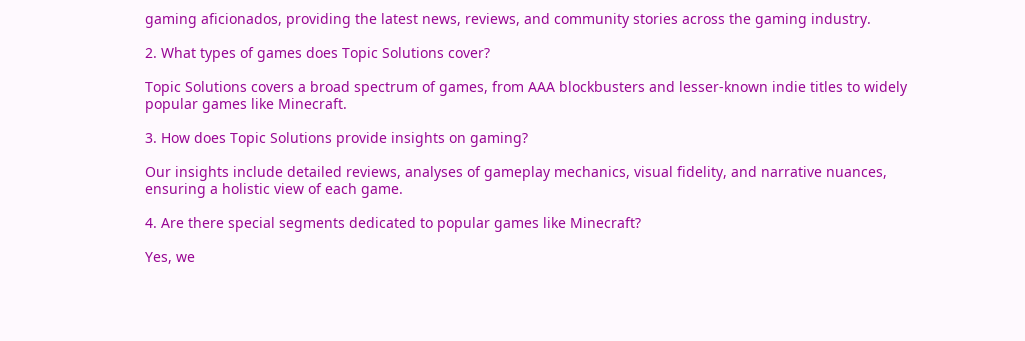gaming aficionados, providing the latest news, reviews, and community stories across the gaming industry.

2. What types of games does Topic Solutions cover?

Topic Solutions covers a broad spectrum of games, from AAA blockbusters and lesser-known indie titles to widely popular games like Minecraft.

3. How does Topic Solutions provide insights on gaming?

Our insights include detailed reviews, analyses of gameplay mechanics, visual fidelity, and narrative nuances, ensuring a holistic view of each game.

4. Are there special segments dedicated to popular games like Minecraft?

Yes, we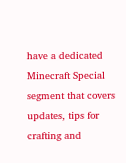have a dedicated Minecraft Special segment that covers updates, tips for crafting and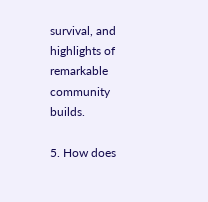survival, and highlights of remarkable community builds.

5. How does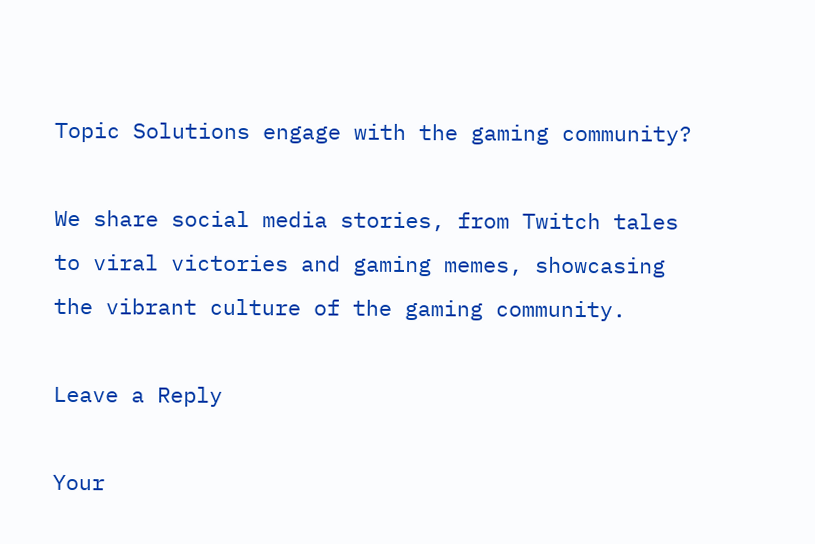Topic Solutions engage with the gaming community?

We share social media stories, from Twitch tales to viral victories and gaming memes, showcasing the vibrant culture of the gaming community.

Leave a Reply

Your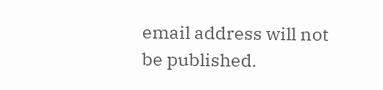email address will not be published.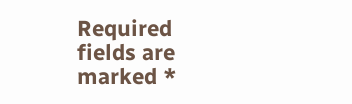Required fields are marked *